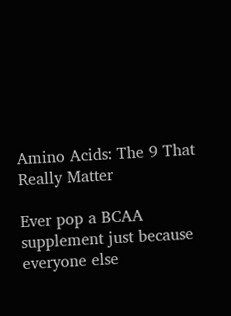Amino Acids: The 9 That Really Matter

Ever pop a BCAA supplement just because everyone else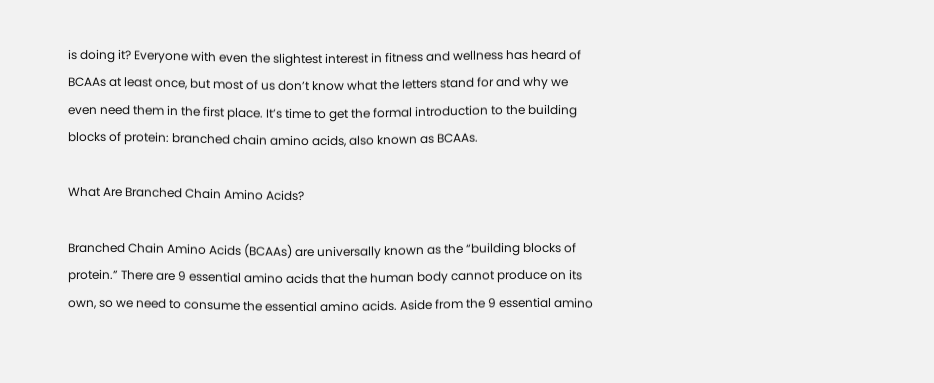is doing it? Everyone with even the slightest interest in fitness and wellness has heard of BCAAs at least once, but most of us don’t know what the letters stand for and why we even need them in the first place. It’s time to get the formal introduction to the building blocks of protein: branched chain amino acids, also known as BCAAs.

What Are Branched Chain Amino Acids?

Branched Chain Amino Acids (BCAAs) are universally known as the “building blocks of protein.” There are 9 essential amino acids that the human body cannot produce on its own, so we need to consume the essential amino acids. Aside from the 9 essential amino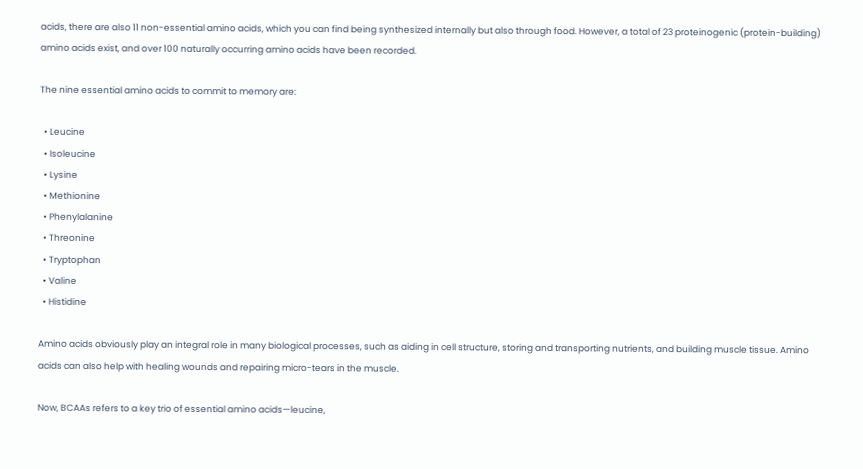acids, there are also 11 non-essential amino acids, which you can find being synthesized internally but also through food. However, a total of 23 proteinogenic (protein-building) amino acids exist, and over 100 naturally occurring amino acids have been recorded.

The nine essential amino acids to commit to memory are:

  • Leucine
  • Isoleucine
  • Lysine
  • Methionine
  • Phenylalanine
  • Threonine
  • Tryptophan
  • Valine
  • Histidine

Amino acids obviously play an integral role in many biological processes, such as aiding in cell structure, storing and transporting nutrients, and building muscle tissue. Amino acids can also help with healing wounds and repairing micro-tears in the muscle.

Now, BCAAs refers to a key trio of essential amino acids—leucine,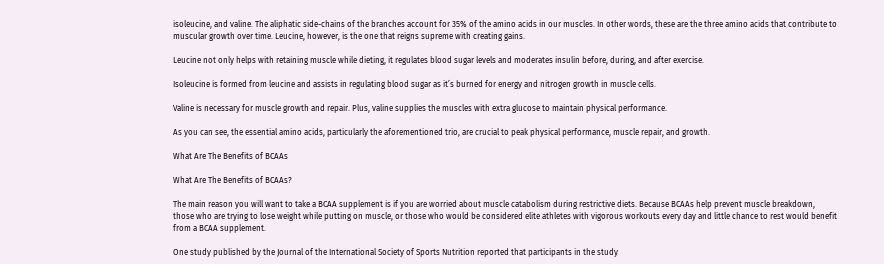isoleucine, and valine. The aliphatic side-chains of the branches account for 35% of the amino acids in our muscles. In other words, these are the three amino acids that contribute to muscular growth over time. Leucine, however, is the one that reigns supreme with creating gains.

Leucine not only helps with retaining muscle while dieting, it regulates blood sugar levels and moderates insulin before, during, and after exercise.

Isoleucine is formed from leucine and assists in regulating blood sugar as it’s burned for energy and nitrogen growth in muscle cells.

Valine is necessary for muscle growth and repair. Plus, valine supplies the muscles with extra glucose to maintain physical performance.

As you can see, the essential amino acids, particularly the aforementioned trio, are crucial to peak physical performance, muscle repair, and growth.

What Are The Benefits of BCAAs

What Are The Benefits of BCAAs?

The main reason you will want to take a BCAA supplement is if you are worried about muscle catabolism during restrictive diets. Because BCAAs help prevent muscle breakdown, those who are trying to lose weight while putting on muscle, or those who would be considered elite athletes with vigorous workouts every day and little chance to rest would benefit from a BCAA supplement.

One study published by the Journal of the International Society of Sports Nutrition reported that participants in the study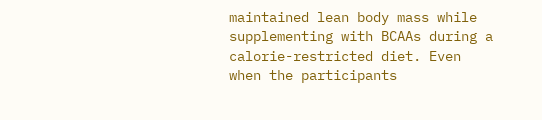maintained lean body mass while supplementing with BCAAs during a calorie-restricted diet. Even when the participants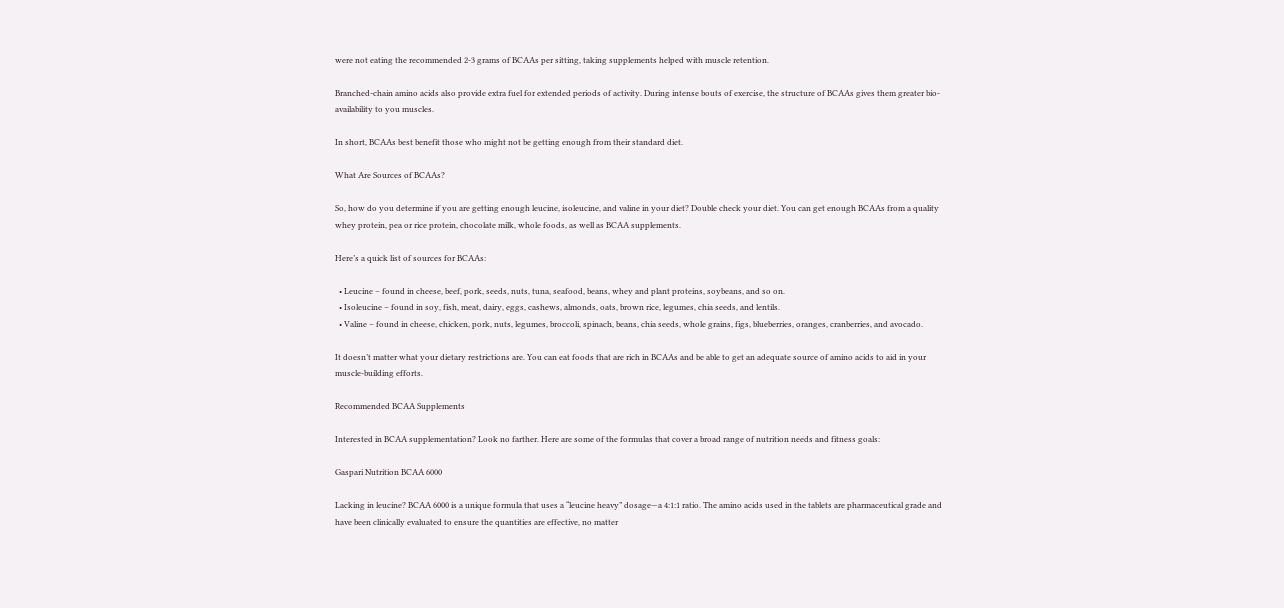were not eating the recommended 2-3 grams of BCAAs per sitting, taking supplements helped with muscle retention.

Branched-chain amino acids also provide extra fuel for extended periods of activity. During intense bouts of exercise, the structure of BCAAs gives them greater bio-availability to you muscles.

In short, BCAAs best benefit those who might not be getting enough from their standard diet.

What Are Sources of BCAAs?

So, how do you determine if you are getting enough leucine, isoleucine, and valine in your diet? Double check your diet. You can get enough BCAAs from a quality whey protein, pea or rice protein, chocolate milk, whole foods, as well as BCAA supplements.

Here’s a quick list of sources for BCAAs:

  • Leucine – found in cheese, beef, pork, seeds, nuts, tuna, seafood, beans, whey and plant proteins, soybeans, and so on.
  • Isoleucine – found in soy, fish, meat, dairy, eggs, cashews, almonds, oats, brown rice, legumes, chia seeds, and lentils.
  • Valine – found in cheese, chicken, pork, nuts, legumes, broccoli, spinach, beans, chia seeds, whole grains, figs, blueberries, oranges, cranberries, and avocado.

It doesn’t matter what your dietary restrictions are. You can eat foods that are rich in BCAAs and be able to get an adequate source of amino acids to aid in your muscle-building efforts.

Recommended BCAA Supplements

Interested in BCAA supplementation? Look no farther. Here are some of the formulas that cover a broad range of nutrition needs and fitness goals:

Gaspari Nutrition BCAA 6000

Lacking in leucine? BCAA 6000 is a unique formula that uses a “leucine heavy” dosage—a 4:1:1 ratio. The amino acids used in the tablets are pharmaceutical grade and have been clinically evaluated to ensure the quantities are effective, no matter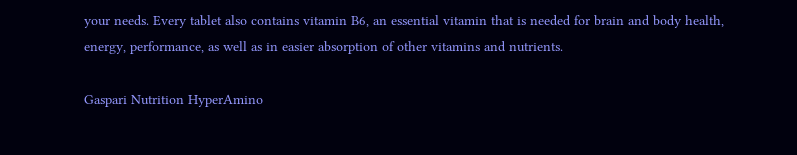your needs. Every tablet also contains vitamin B6, an essential vitamin that is needed for brain and body health, energy, performance, as well as in easier absorption of other vitamins and nutrients.

Gaspari Nutrition HyperAmino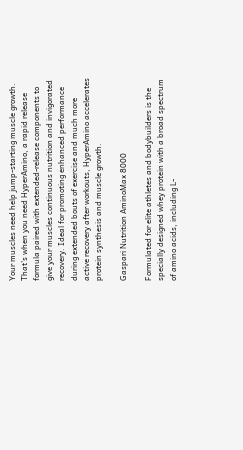Your muscles need help jump-starting muscle growth. That’s when you need HyperAmino, a rapid release formula paired with extended-release components to give your muscles continuous nutrition and invigorated recovery. Ideal for promoting enhanced performance during extended bouts of exercise and much more active recovery after workouts, HyperAmino accelerates protein synthesis and muscle growth.

Gaspari Nutrition AminoMax 8000

Formulated for elite athletes and bodybuilders is the specially designed whey protein with a broad spectrum of amino acids, including L-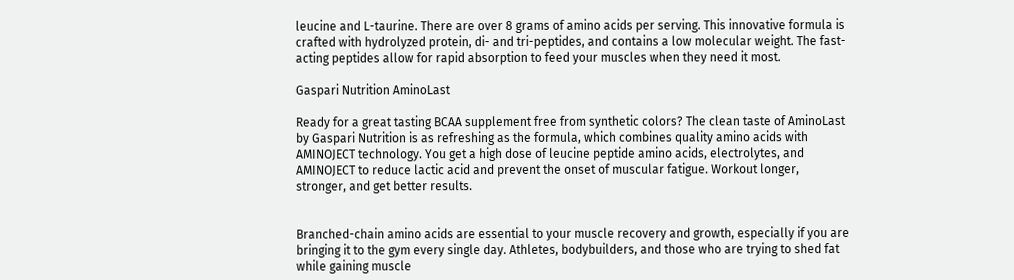leucine and L-taurine. There are over 8 grams of amino acids per serving. This innovative formula is crafted with hydrolyzed protein, di- and tri-peptides, and contains a low molecular weight. The fast-acting peptides allow for rapid absorption to feed your muscles when they need it most.

Gaspari Nutrition AminoLast

Ready for a great tasting BCAA supplement free from synthetic colors? The clean taste of AminoLast by Gaspari Nutrition is as refreshing as the formula, which combines quality amino acids with AMINOJECT technology. You get a high dose of leucine peptide amino acids, electrolytes, and AMINOJECT to reduce lactic acid and prevent the onset of muscular fatigue. Workout longer, stronger, and get better results.


Branched-chain amino acids are essential to your muscle recovery and growth, especially if you are bringing it to the gym every single day. Athletes, bodybuilders, and those who are trying to shed fat while gaining muscle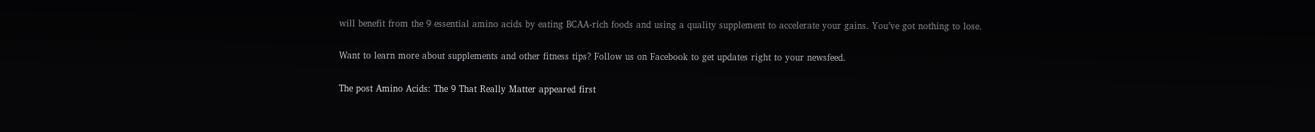will benefit from the 9 essential amino acids by eating BCAA-rich foods and using a quality supplement to accelerate your gains. You’ve got nothing to lose.

Want to learn more about supplements and other fitness tips? Follow us on Facebook to get updates right to your newsfeed.

The post Amino Acids: The 9 That Really Matter appeared first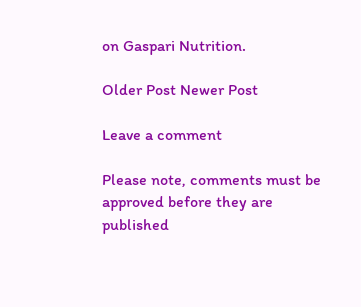on Gaspari Nutrition.

Older Post Newer Post

Leave a comment

Please note, comments must be approved before they are published